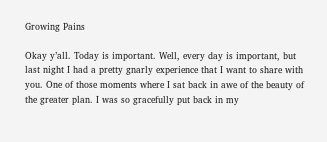Growing Pains

Okay y’all. Today is important. Well, every day is important, but last night I had a pretty gnarly experience that I want to share with you. One of those moments where I sat back in awe of the beauty of the greater plan. I was so gracefully put back in my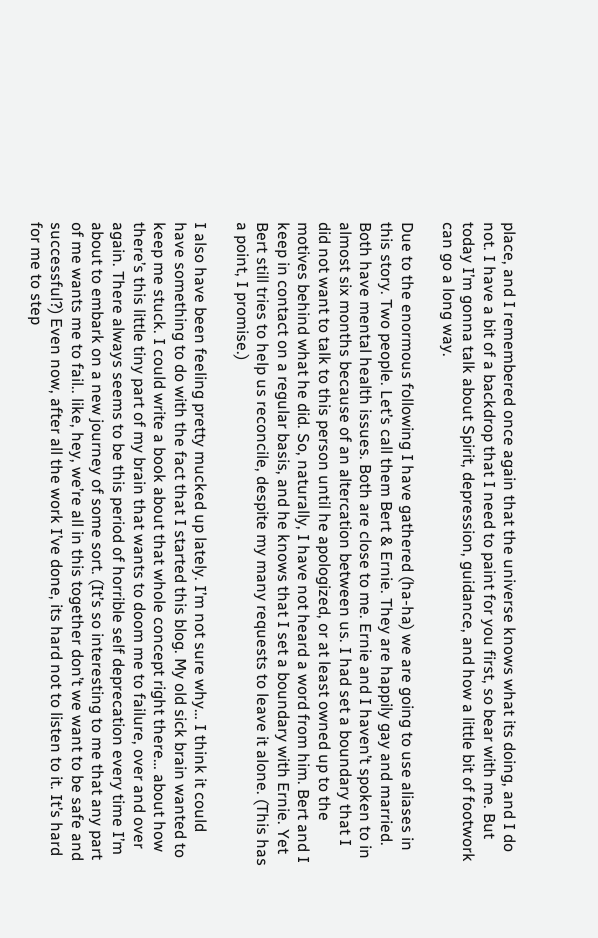place, and I remembered once again that the universe knows what its doing, and I do not. I have a bit of a backdrop that I need to paint for you first, so bear with me. But today I’m gonna talk about Spirit, depression, guidance, and how a little bit of footwork can go a long way.

Due to the enormous following I have gathered (ha-ha) we are going to use aliases in this story. Two people. Let’s call them Bert & Ernie. They are happily gay and married. Both have mental health issues. Both are close to me. Ernie and I haven’t spoken to in almost six months because of an altercation between us. I had set a boundary that I did not want to talk to this person until he apologized, or at least owned up to the motives behind what he did. So, naturally, I have not heard a word from him. Bert and I keep in contact on a regular basis, and he knows that I set a boundary with Ernie. Yet Bert still tries to help us reconcile, despite my many requests to leave it alone. (This has a point, I promise.)

I also have been feeling pretty mucked up lately. I’m not sure why… I think it could have something to do with the fact that I started this blog. My old sick brain wanted to keep me stuck. I could write a book about that whole concept right there… about how there’s this little tiny part of my brain that wants to doom me to failure, over and over again. There always seems to be this period of horrible self deprecation every time I’m about to embark on a new journey of some sort. (It’s so interesting to me that any part of me wants me to fail.. like, hey, we’re all in this together don’t we want to be safe and successful?) Even now, after all the work I’ve done, its hard not to listen to it. It’s hard for me to step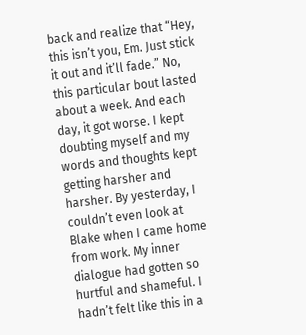back and realize that “Hey, this isn’t you, Em. Just stick it out and it’ll fade.” No, this particular bout lasted about a week. And each day, it got worse. I kept doubting myself and my words and thoughts kept getting harsher and harsher. By yesterday, I couldn’t even look at Blake when I came home from work. My inner dialogue had gotten so hurtful and shameful. I hadn’t felt like this in a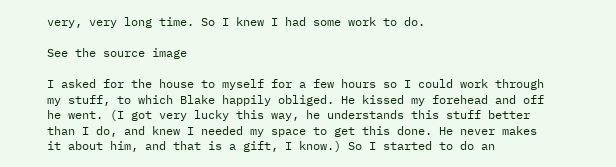very, very long time. So I knew I had some work to do.

See the source image

I asked for the house to myself for a few hours so I could work through my stuff, to which Blake happily obliged. He kissed my forehead and off he went. (I got very lucky this way, he understands this stuff better than I do, and knew I needed my space to get this done. He never makes it about him, and that is a gift, I know.) So I started to do an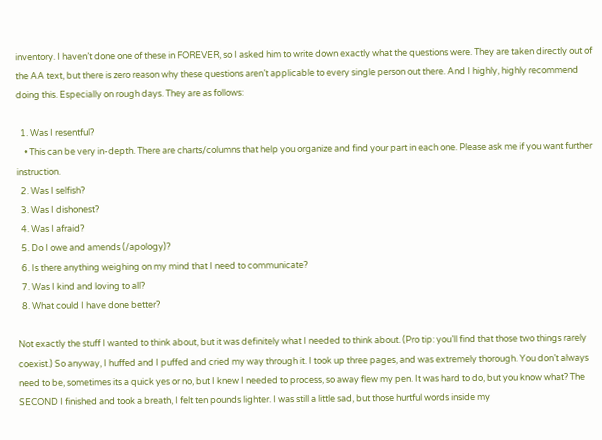inventory. I haven’t done one of these in FOREVER, so I asked him to write down exactly what the questions were. They are taken directly out of the AA text, but there is zero reason why these questions aren’t applicable to every single person out there. And I highly, highly recommend doing this. Especially on rough days. They are as follows:

  1. Was I resentful?
    • This can be very in-depth. There are charts/columns that help you organize and find your part in each one. Please ask me if you want further instruction.
  2. Was I selfish?
  3. Was I dishonest?
  4. Was I afraid?
  5. Do I owe and amends (/apology)?
  6. Is there anything weighing on my mind that I need to communicate?
  7. Was I kind and loving to all?
  8. What could I have done better?

Not exactly the stuff I wanted to think about, but it was definitely what I needed to think about. (Pro tip: you’ll find that those two things rarely coexist.) So anyway, I huffed and I puffed and cried my way through it. I took up three pages, and was extremely thorough. You don’t always need to be, sometimes its a quick yes or no, but I knew I needed to process, so away flew my pen. It was hard to do, but you know what? The SECOND I finished and took a breath, I felt ten pounds lighter. I was still a little sad, but those hurtful words inside my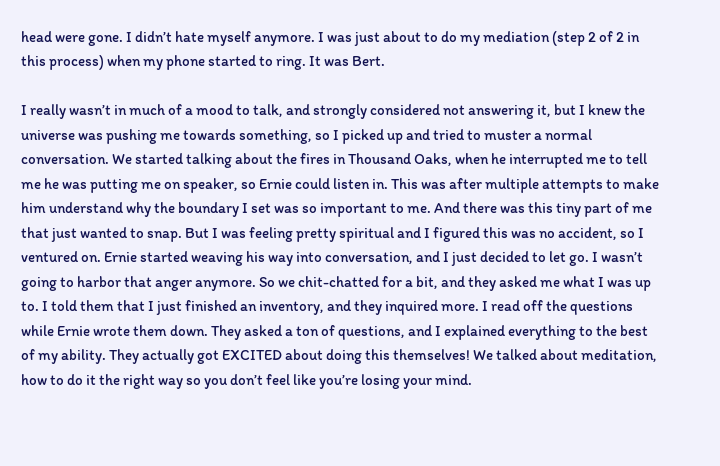head were gone. I didn’t hate myself anymore. I was just about to do my mediation (step 2 of 2 in this process) when my phone started to ring. It was Bert.

I really wasn’t in much of a mood to talk, and strongly considered not answering it, but I knew the universe was pushing me towards something, so I picked up and tried to muster a normal conversation. We started talking about the fires in Thousand Oaks, when he interrupted me to tell me he was putting me on speaker, so Ernie could listen in. This was after multiple attempts to make him understand why the boundary I set was so important to me. And there was this tiny part of me that just wanted to snap. But I was feeling pretty spiritual and I figured this was no accident, so I ventured on. Ernie started weaving his way into conversation, and I just decided to let go. I wasn’t going to harbor that anger anymore. So we chit-chatted for a bit, and they asked me what I was up to. I told them that I just finished an inventory, and they inquired more. I read off the questions while Ernie wrote them down. They asked a ton of questions, and I explained everything to the best of my ability. They actually got EXCITED about doing this themselves! We talked about meditation, how to do it the right way so you don’t feel like you’re losing your mind.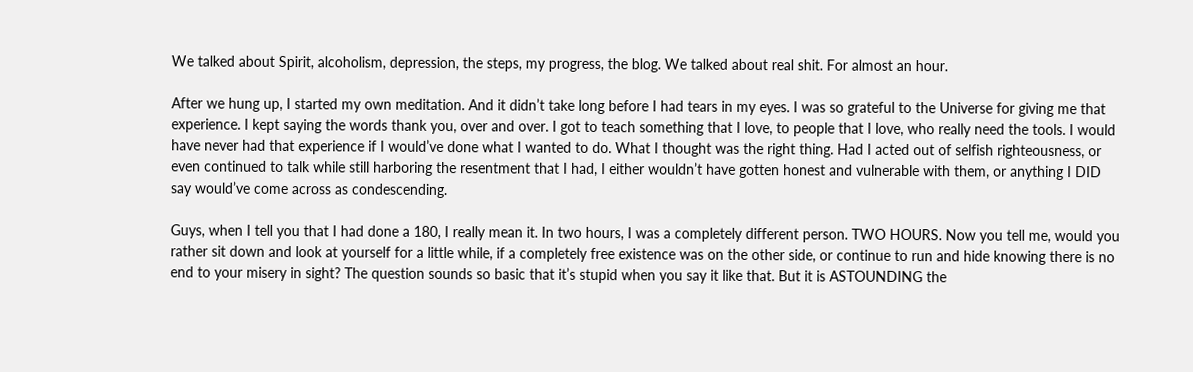We talked about Spirit, alcoholism, depression, the steps, my progress, the blog. We talked about real shit. For almost an hour.

After we hung up, I started my own meditation. And it didn’t take long before I had tears in my eyes. I was so grateful to the Universe for giving me that experience. I kept saying the words thank you, over and over. I got to teach something that I love, to people that I love, who really need the tools. I would have never had that experience if I would’ve done what I wanted to do. What I thought was the right thing. Had I acted out of selfish righteousness, or even continued to talk while still harboring the resentment that I had, I either wouldn’t have gotten honest and vulnerable with them, or anything I DID say would’ve come across as condescending.

Guys, when I tell you that I had done a 180, I really mean it. In two hours, I was a completely different person. TWO HOURS. Now you tell me, would you rather sit down and look at yourself for a little while, if a completely free existence was on the other side, or continue to run and hide knowing there is no end to your misery in sight? The question sounds so basic that it’s stupid when you say it like that. But it is ASTOUNDING the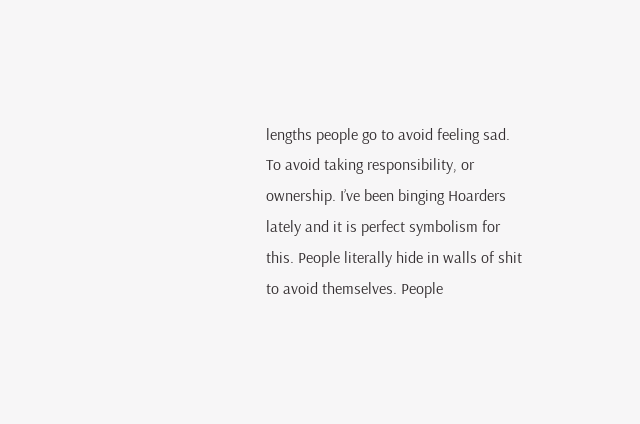lengths people go to avoid feeling sad. To avoid taking responsibility, or ownership. I’ve been binging Hoarders lately and it is perfect symbolism for this. People literally hide in walls of shit to avoid themselves. People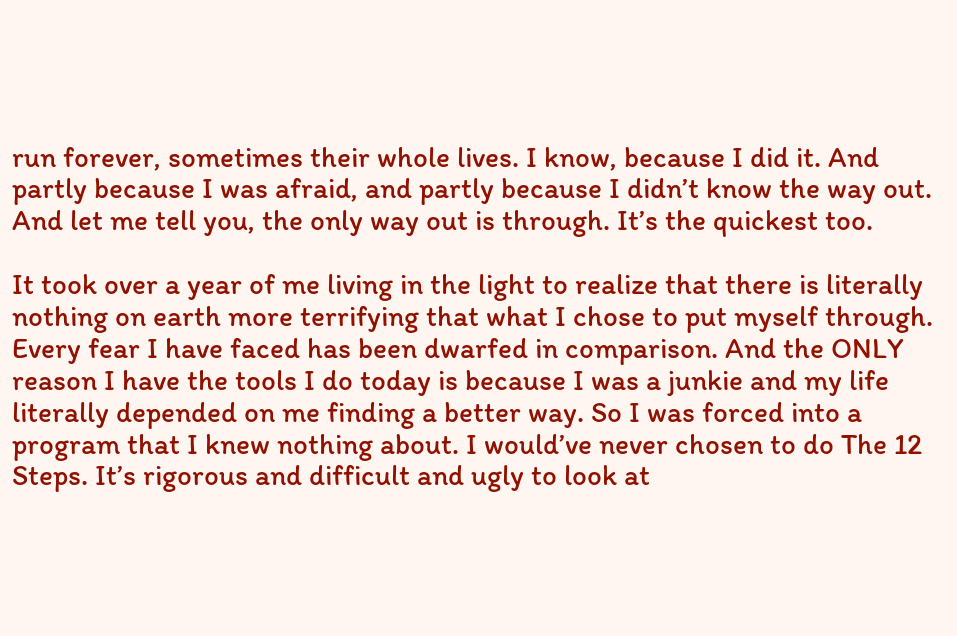run forever, sometimes their whole lives. I know, because I did it. And partly because I was afraid, and partly because I didn’t know the way out. And let me tell you, the only way out is through. It’s the quickest too.

It took over a year of me living in the light to realize that there is literally nothing on earth more terrifying that what I chose to put myself through. Every fear I have faced has been dwarfed in comparison. And the ONLY reason I have the tools I do today is because I was a junkie and my life literally depended on me finding a better way. So I was forced into a program that I knew nothing about. I would’ve never chosen to do The 12 Steps. It’s rigorous and difficult and ugly to look at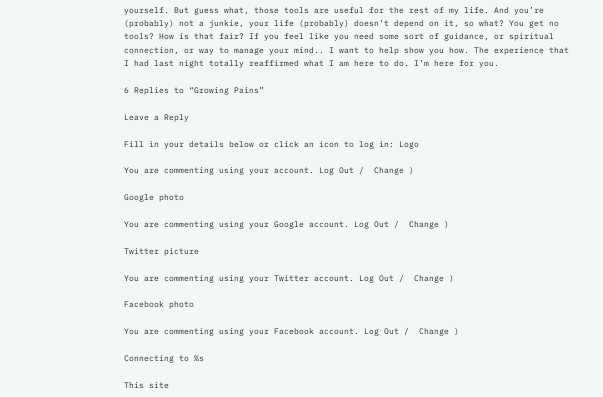yourself. But guess what, those tools are useful for the rest of my life. And you’re (probably) not a junkie, your life (probably) doesn’t depend on it, so what? You get no tools? How is that fair? If you feel like you need some sort of guidance, or spiritual connection, or way to manage your mind.. I want to help show you how. The experience that I had last night totally reaffirmed what I am here to do. I’m here for you.

6 Replies to “Growing Pains”

Leave a Reply

Fill in your details below or click an icon to log in: Logo

You are commenting using your account. Log Out /  Change )

Google photo

You are commenting using your Google account. Log Out /  Change )

Twitter picture

You are commenting using your Twitter account. Log Out /  Change )

Facebook photo

You are commenting using your Facebook account. Log Out /  Change )

Connecting to %s

This site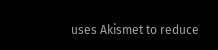uses Akismet to reduce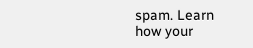spam. Learn how your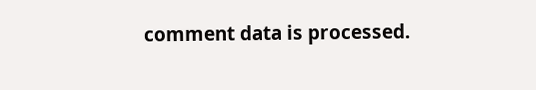comment data is processed.